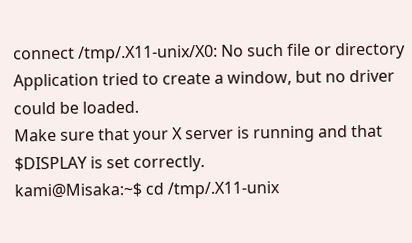connect /tmp/.X11-unix/X0: No such file or directory
Application tried to create a window, but no driver could be loaded.
Make sure that your X server is running and that $DISPLAY is set correctly.
kami@Misaka:~$ cd /tmp/.X11-unix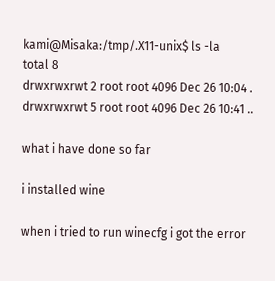kami@Misaka:/tmp/.X11-unix$ ls -la
total 8
drwxrwxrwt 2 root root 4096 Dec 26 10:04 .
drwxrwxrwt 5 root root 4096 Dec 26 10:41 ..

what i have done so far

i installed wine

when i tried to run winecfg i got the error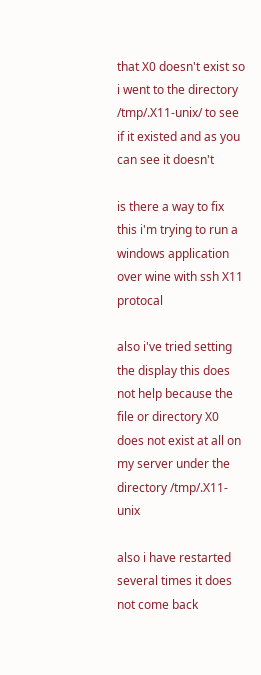that X0 doesn't exist so i went to the directory /tmp/.X11-unix/ to see if it existed and as you can see it doesn't

is there a way to fix this i'm trying to run a windows application over wine with ssh X11 protocal

also i've tried setting the display this does not help because the file or directory X0 does not exist at all on my server under the directory /tmp/.X11-unix

also i have restarted several times it does not come back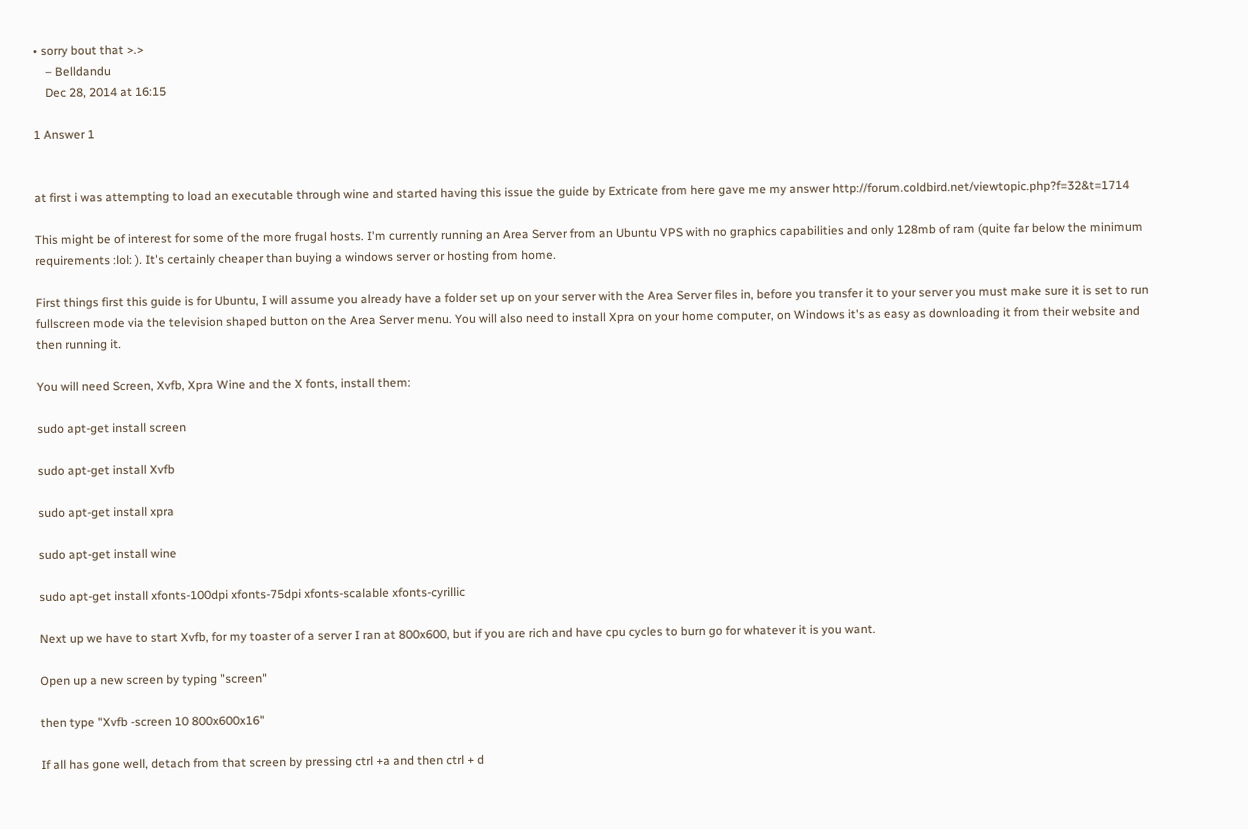• sorry bout that >.>
    – Belldandu
    Dec 28, 2014 at 16:15

1 Answer 1


at first i was attempting to load an executable through wine and started having this issue the guide by Extricate from here gave me my answer http://forum.coldbird.net/viewtopic.php?f=32&t=1714

This might be of interest for some of the more frugal hosts. I'm currently running an Area Server from an Ubuntu VPS with no graphics capabilities and only 128mb of ram (quite far below the minimum requirements :lol: ). It's certainly cheaper than buying a windows server or hosting from home.

First things first this guide is for Ubuntu, I will assume you already have a folder set up on your server with the Area Server files in, before you transfer it to your server you must make sure it is set to run fullscreen mode via the television shaped button on the Area Server menu. You will also need to install Xpra on your home computer, on Windows it's as easy as downloading it from their website and then running it.

You will need Screen, Xvfb, Xpra Wine and the X fonts, install them:

sudo apt-get install screen

sudo apt-get install Xvfb

sudo apt-get install xpra

sudo apt-get install wine

sudo apt-get install xfonts-100dpi xfonts-75dpi xfonts-scalable xfonts-cyrillic

Next up we have to start Xvfb, for my toaster of a server I ran at 800x600, but if you are rich and have cpu cycles to burn go for whatever it is you want.

Open up a new screen by typing "screen"

then type "Xvfb -screen 10 800x600x16"

If all has gone well, detach from that screen by pressing ctrl +a and then ctrl + d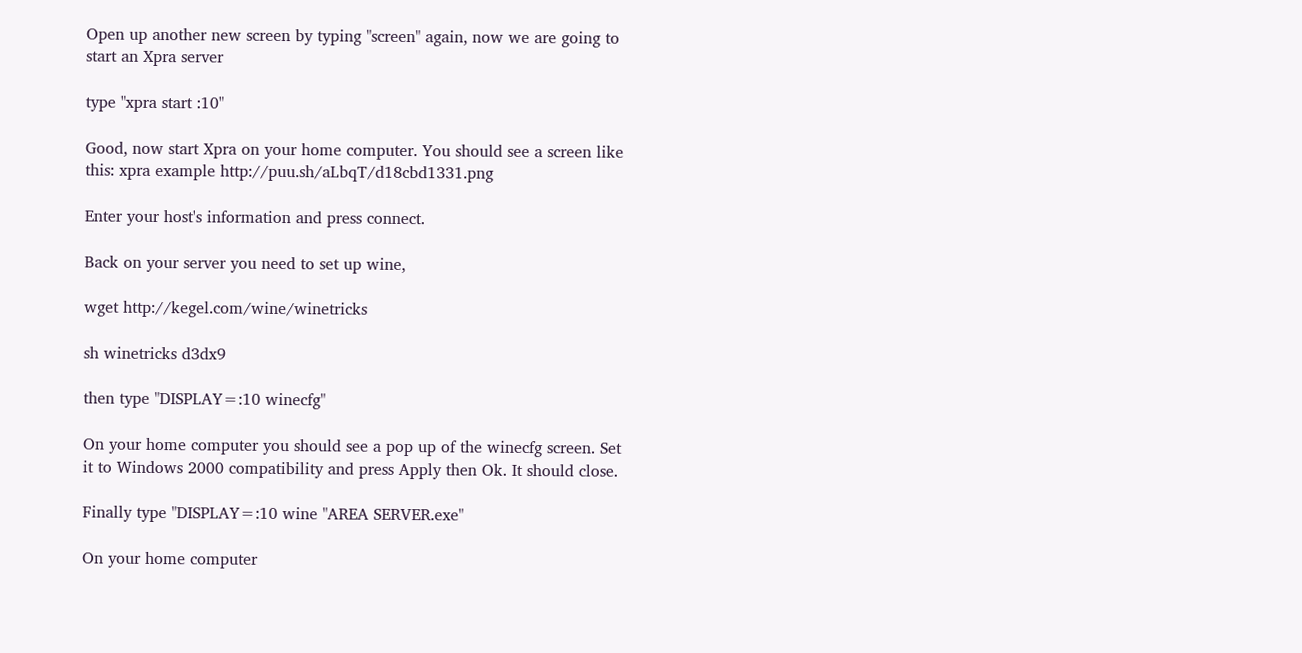Open up another new screen by typing "screen" again, now we are going to start an Xpra server

type "xpra start :10"

Good, now start Xpra on your home computer. You should see a screen like this: xpra example http://puu.sh/aLbqT/d18cbd1331.png

Enter your host's information and press connect.

Back on your server you need to set up wine,

wget http://kegel.com/wine/winetricks

sh winetricks d3dx9

then type "DISPLAY=:10 winecfg"

On your home computer you should see a pop up of the winecfg screen. Set it to Windows 2000 compatibility and press Apply then Ok. It should close.

Finally type "DISPLAY=:10 wine "AREA SERVER.exe"

On your home computer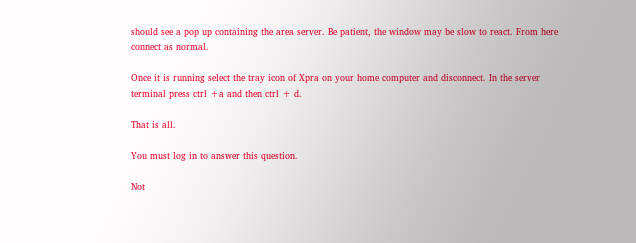should see a pop up containing the area server. Be patient, the window may be slow to react. From here connect as normal.

Once it is running select the tray icon of Xpra on your home computer and disconnect. In the server terminal press ctrl +a and then ctrl + d.

That is all.

You must log in to answer this question.

Not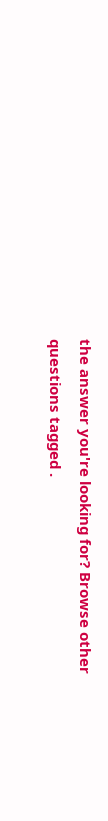the answer you're looking for? Browse other questions tagged .